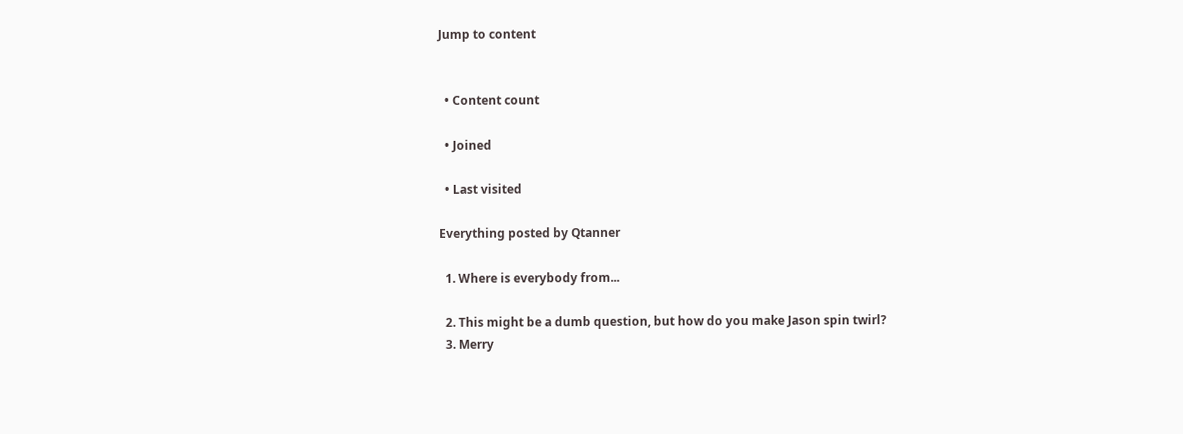Jump to content


  • Content count

  • Joined

  • Last visited

Everything posted by Qtanner

  1. Where is everybody from...

  2. This might be a dumb question, but how do you make Jason spin twirl?
  3. Merry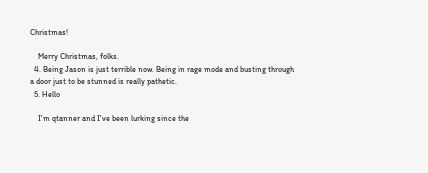Christmas!

    Merry Christmas, folks.
  4. Being Jason is just terrible now. Being in rage mode and busting through a door just to be stunned is really pathetic.
  5. Hello

    I'm qtanner and I've been lurking since the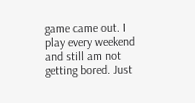game came out. I play every weekend and still am not getting bored. Just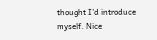thought I'd introduce myself. Nice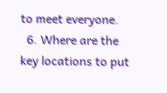to meet everyone.
  6. Where are the key locations to put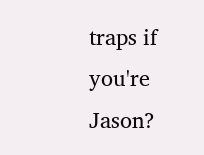traps if you're Jason?